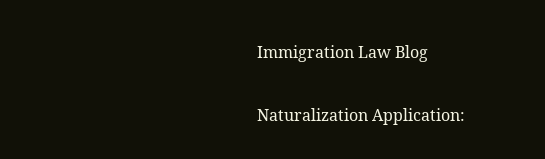Immigration Law Blog

Naturalization Application: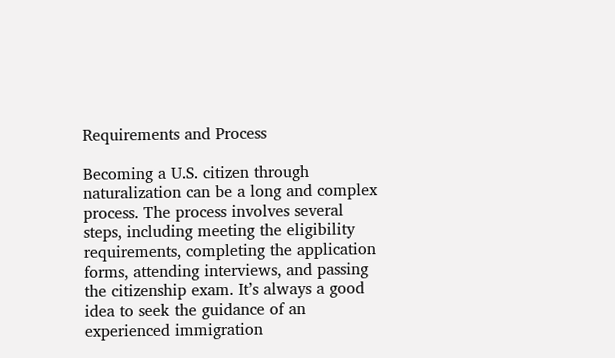Requirements and Process

Becoming a U.S. citizen through naturalization can be a long and complex process. The process involves several steps, including meeting the eligibility requirements, completing the application forms, attending interviews, and passing the citizenship exam. It’s always a good idea to seek the guidance of an experienced immigration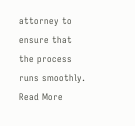attorney to ensure that the process runs smoothly. Read More